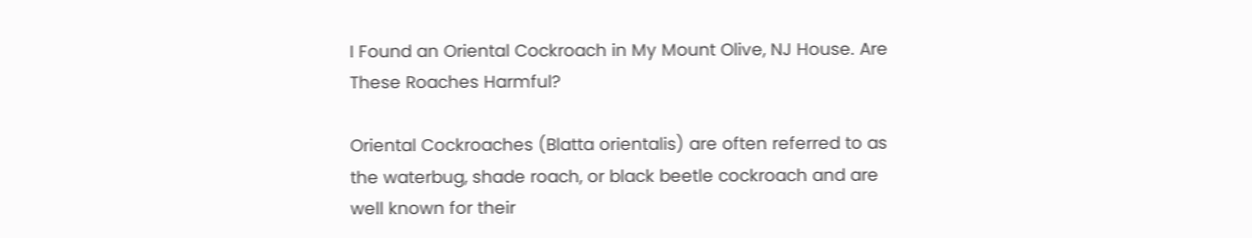I Found an Oriental Cockroach in My Mount Olive, NJ House. Are These Roaches Harmful?

Oriental Cockroaches (Blatta orientalis) are often referred to as the waterbug, shade roach, or black beetle cockroach and are well known for their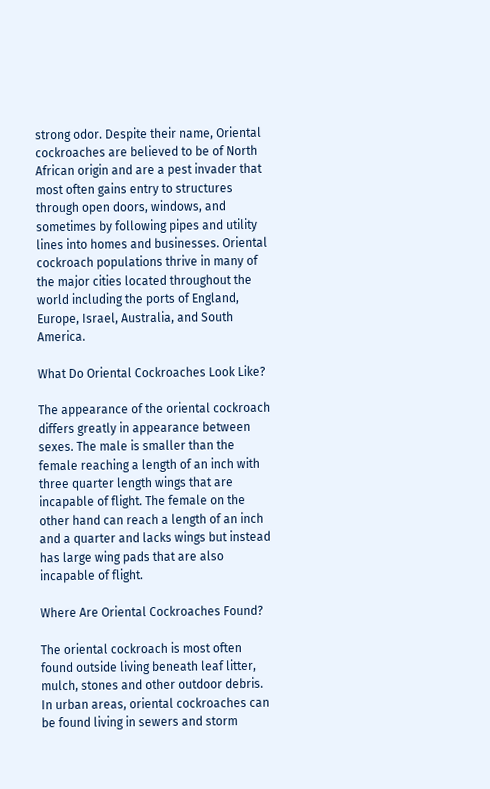strong odor. Despite their name, Oriental cockroaches are believed to be of North African origin and are a pest invader that most often gains entry to structures through open doors, windows, and sometimes by following pipes and utility lines into homes and businesses. Oriental cockroach populations thrive in many of the major cities located throughout the world including the ports of England, Europe, Israel, Australia, and South America.

What Do Oriental Cockroaches Look Like?

The appearance of the oriental cockroach differs greatly in appearance between sexes. The male is smaller than the female reaching a length of an inch with three quarter length wings that are incapable of flight. The female on the other hand can reach a length of an inch and a quarter and lacks wings but instead has large wing pads that are also incapable of flight.

Where Are Oriental Cockroaches Found?

The oriental cockroach is most often found outside living beneath leaf litter, mulch, stones and other outdoor debris. In urban areas, oriental cockroaches can be found living in sewers and storm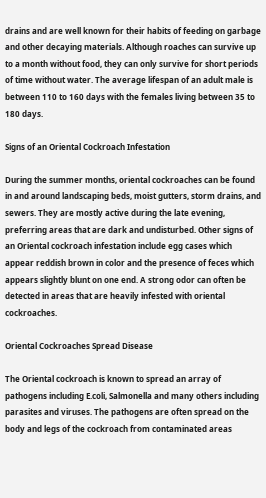drains and are well known for their habits of feeding on garbage and other decaying materials. Although roaches can survive up to a month without food, they can only survive for short periods of time without water. The average lifespan of an adult male is between 110 to 160 days with the females living between 35 to 180 days.

Signs of an Oriental Cockroach Infestation

During the summer months, oriental cockroaches can be found in and around landscaping beds, moist gutters, storm drains, and sewers. They are mostly active during the late evening, preferring areas that are dark and undisturbed. Other signs of an Oriental cockroach infestation include egg cases which appear reddish brown in color and the presence of feces which appears slightly blunt on one end. A strong odor can often be detected in areas that are heavily infested with oriental cockroaches.

Oriental Cockroaches Spread Disease

The Oriental cockroach is known to spread an array of pathogens including E.coli, Salmonella and many others including parasites and viruses. The pathogens are often spread on the body and legs of the cockroach from contaminated areas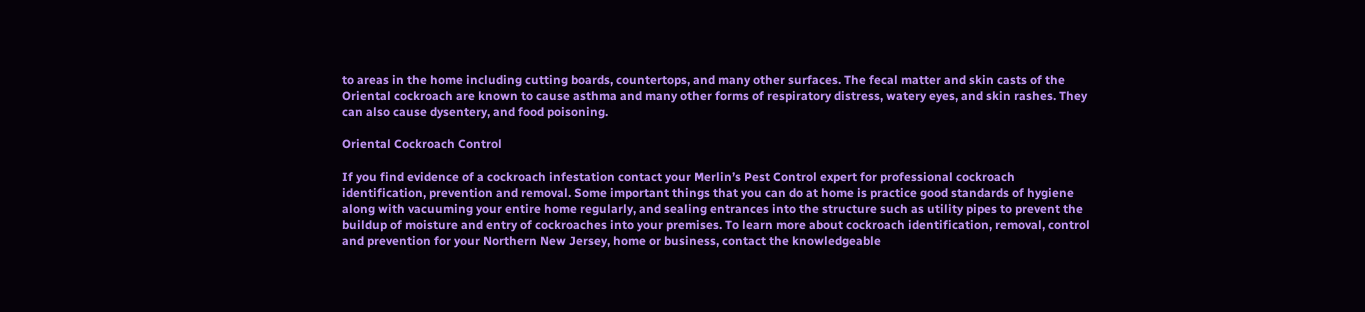to areas in the home including cutting boards, countertops, and many other surfaces. The fecal matter and skin casts of the Oriental cockroach are known to cause asthma and many other forms of respiratory distress, watery eyes, and skin rashes. They can also cause dysentery, and food poisoning.

Oriental Cockroach Control

If you find evidence of a cockroach infestation contact your Merlin’s Pest Control expert for professional cockroach identification, prevention and removal. Some important things that you can do at home is practice good standards of hygiene along with vacuuming your entire home regularly, and sealing entrances into the structure such as utility pipes to prevent the buildup of moisture and entry of cockroaches into your premises. To learn more about cockroach identification, removal, control and prevention for your Northern New Jersey, home or business, contact the knowledgeable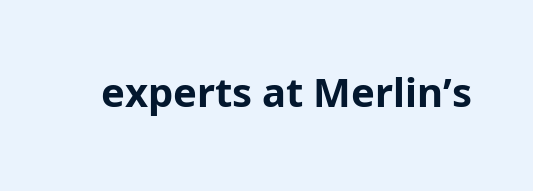experts at Merlin’s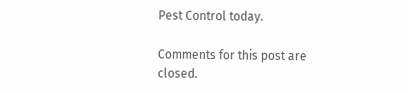Pest Control today.

Comments for this post are closed.